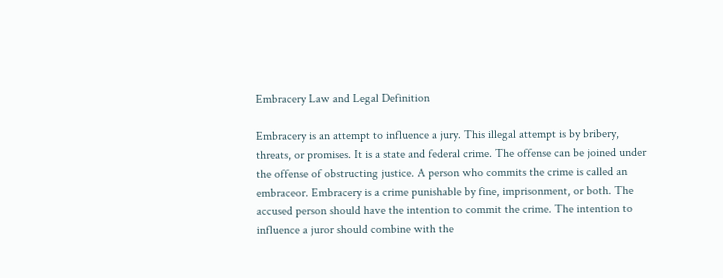Embracery Law and Legal Definition

Embracery is an attempt to influence a jury. This illegal attempt is by bribery, threats, or promises. It is a state and federal crime. The offense can be joined under the offense of obstructing justice. A person who commits the crime is called an embraceor. Embracery is a crime punishable by fine, imprisonment, or both. The accused person should have the intention to commit the crime. The intention to influence a juror should combine with the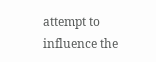attempt to influence the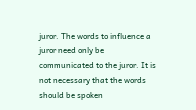juror. The words to influence a juror need only be communicated to the juror. It is not necessary that the words should be spoken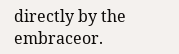directly by the embraceor.